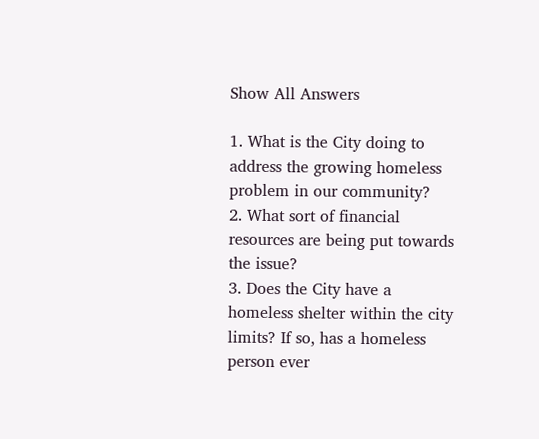Show All Answers

1. What is the City doing to address the growing homeless problem in our community?
2. What sort of financial resources are being put towards the issue?
3. Does the City have a homeless shelter within the city limits? If so, has a homeless person ever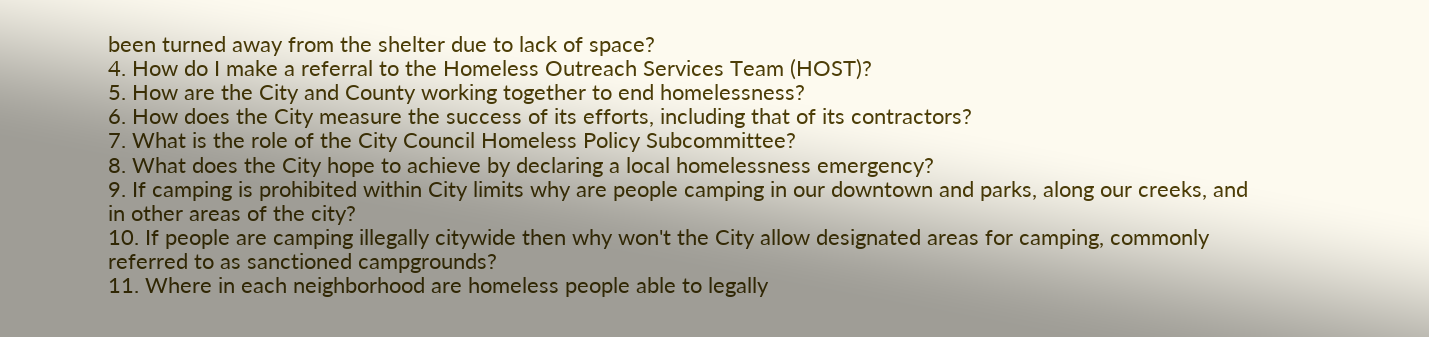been turned away from the shelter due to lack of space?
4. How do I make a referral to the Homeless Outreach Services Team (HOST)?
5. How are the City and County working together to end homelessness?
6. How does the City measure the success of its efforts, including that of its contractors?
7. What is the role of the City Council Homeless Policy Subcommittee?
8. What does the City hope to achieve by declaring a local homelessness emergency?
9. If camping is prohibited within City limits why are people camping in our downtown and parks, along our creeks, and in other areas of the city?
10. If people are camping illegally citywide then why won't the City allow designated areas for camping, commonly referred to as sanctioned campgrounds?
11. Where in each neighborhood are homeless people able to legally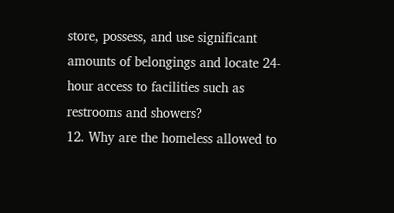store, possess, and use significant amounts of belongings and locate 24-hour access to facilities such as restrooms and showers?
12. Why are the homeless allowed to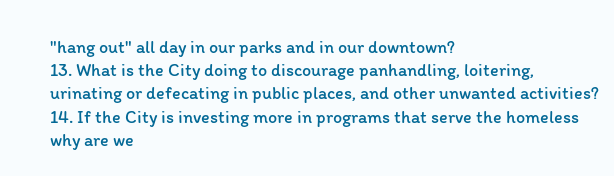"hang out" all day in our parks and in our downtown?
13. What is the City doing to discourage panhandling, loitering, urinating or defecating in public places, and other unwanted activities?
14. If the City is investing more in programs that serve the homeless why are we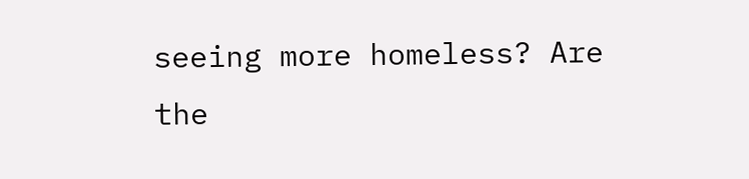seeing more homeless? Are the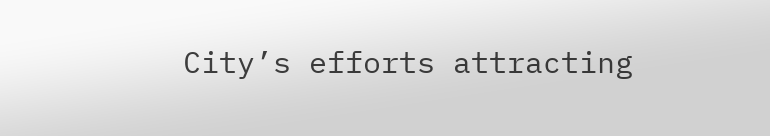City’s efforts attracting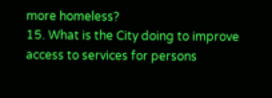more homeless?
15. What is the City doing to improve access to services for persons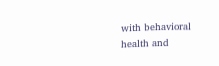with behavioral health and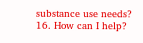substance use needs?
16. How can I help?